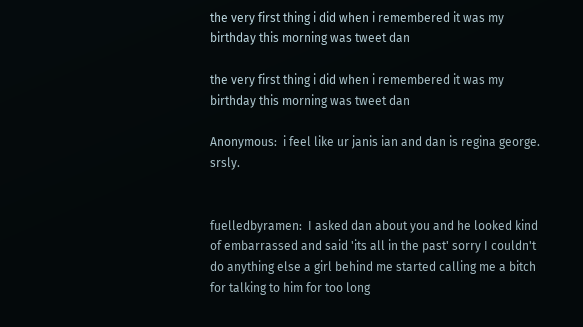the very first thing i did when i remembered it was my birthday this morning was tweet dan

the very first thing i did when i remembered it was my birthday this morning was tweet dan

Anonymous:  i feel like ur janis ian and dan is regina george. srsly.


fuelledbyramen:  I asked dan about you and he looked kind of embarrassed and said 'its all in the past' sorry I couldn't do anything else a girl behind me started calling me a bitch for talking to him for too long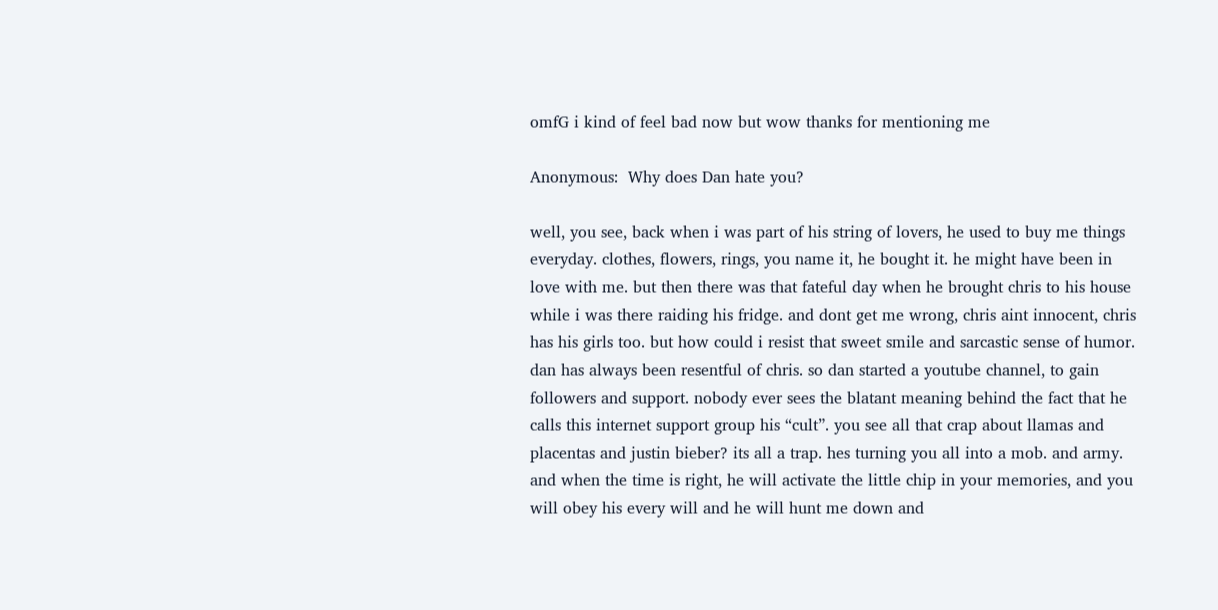omfG i kind of feel bad now but wow thanks for mentioning me

Anonymous:  Why does Dan hate you?

well, you see, back when i was part of his string of lovers, he used to buy me things everyday. clothes, flowers, rings, you name it, he bought it. he might have been in love with me. but then there was that fateful day when he brought chris to his house while i was there raiding his fridge. and dont get me wrong, chris aint innocent, chris has his girls too. but how could i resist that sweet smile and sarcastic sense of humor. dan has always been resentful of chris. so dan started a youtube channel, to gain followers and support. nobody ever sees the blatant meaning behind the fact that he calls this internet support group his “cult”. you see all that crap about llamas and placentas and justin bieber? its all a trap. hes turning you all into a mob. and army. and when the time is right, he will activate the little chip in your memories, and you will obey his every will and he will hunt me down and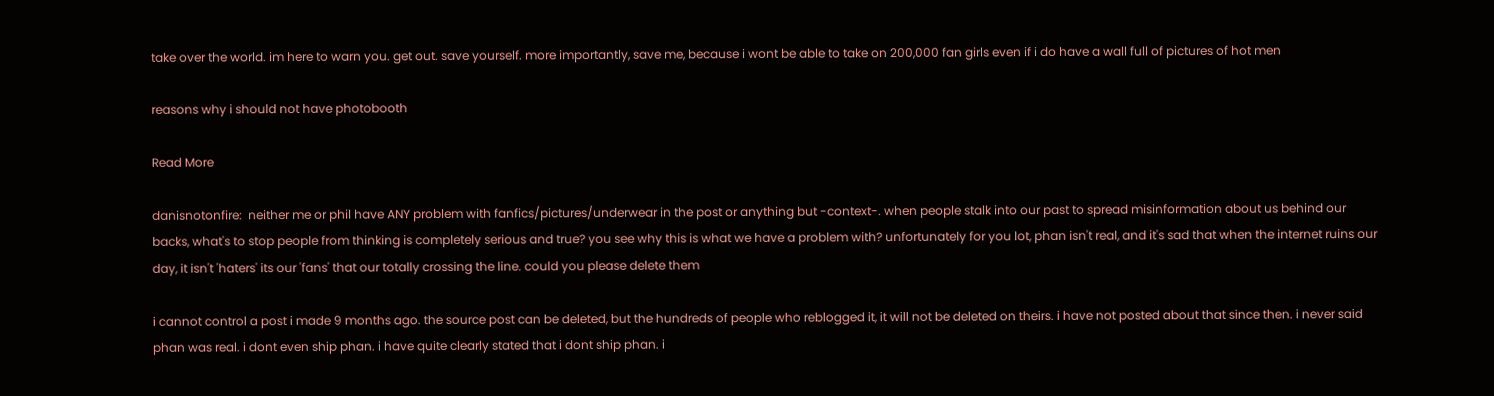take over the world. im here to warn you. get out. save yourself. more importantly, save me, because i wont be able to take on 200,000 fan girls even if i do have a wall full of pictures of hot men

reasons why i should not have photobooth

Read More

danisnotonfire:  neither me or phil have ANY problem with fanfics/pictures/underwear in the post or anything but -context-. when people stalk into our past to spread misinformation about us behind our backs, what's to stop people from thinking is completely serious and true? you see why this is what we have a problem with? unfortunately for you lot, phan isn't real, and it's sad that when the internet ruins our day, it isn't 'haters' its our 'fans' that our totally crossing the line. could you please delete them

i cannot control a post i made 9 months ago. the source post can be deleted, but the hundreds of people who reblogged it, it will not be deleted on theirs. i have not posted about that since then. i never said phan was real. i dont even ship phan. i have quite clearly stated that i dont ship phan. i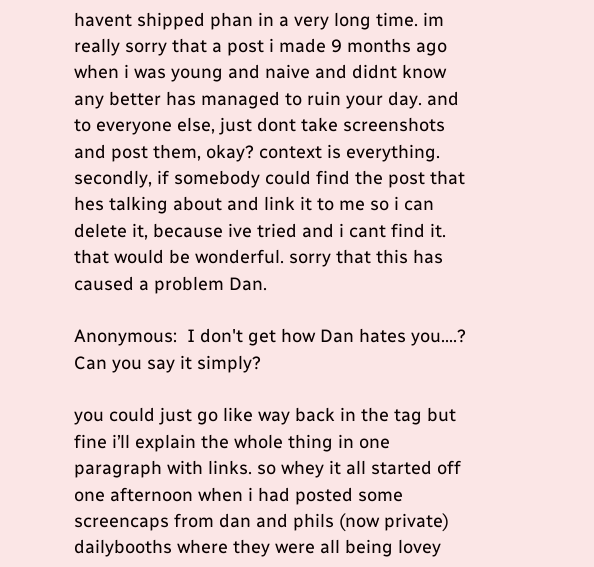havent shipped phan in a very long time. im really sorry that a post i made 9 months ago when i was young and naive and didnt know any better has managed to ruin your day. and to everyone else, just dont take screenshots and post them, okay? context is everything. secondly, if somebody could find the post that hes talking about and link it to me so i can delete it, because ive tried and i cant find it. that would be wonderful. sorry that this has caused a problem Dan.

Anonymous:  I don't get how Dan hates you....? Can you say it simply?

you could just go like way back in the tag but fine i’ll explain the whole thing in one paragraph with links. so whey it all started off one afternoon when i had posted some screencaps from dan and phils (now private) dailybooths where they were all being lovey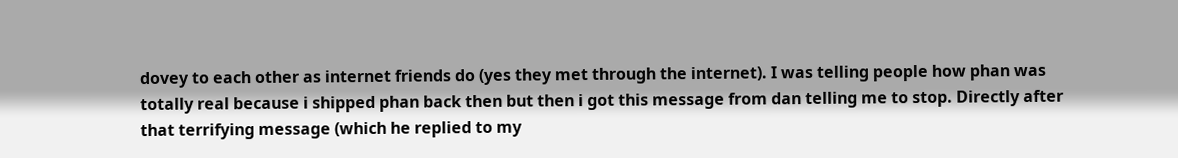dovey to each other as internet friends do (yes they met through the internet). I was telling people how phan was totally real because i shipped phan back then but then i got this message from dan telling me to stop. Directly after that terrifying message (which he replied to my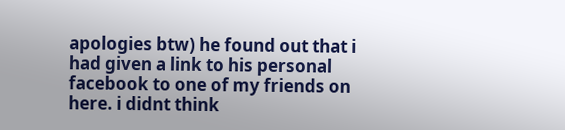apologies btw) he found out that i had given a link to his personal facebook to one of my friends on here. i didnt think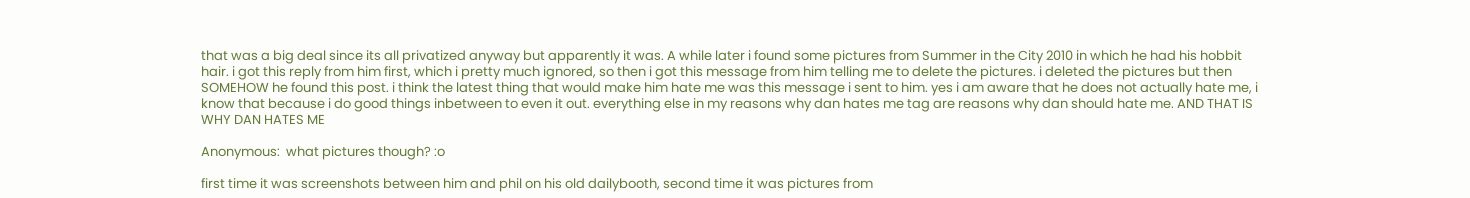that was a big deal since its all privatized anyway but apparently it was. A while later i found some pictures from Summer in the City 2010 in which he had his hobbit hair. i got this reply from him first, which i pretty much ignored, so then i got this message from him telling me to delete the pictures. i deleted the pictures but then SOMEHOW he found this post. i think the latest thing that would make him hate me was this message i sent to him. yes i am aware that he does not actually hate me, i know that because i do good things inbetween to even it out. everything else in my reasons why dan hates me tag are reasons why dan should hate me. AND THAT IS WHY DAN HATES ME

Anonymous:  what pictures though? :o

first time it was screenshots between him and phil on his old dailybooth, second time it was pictures from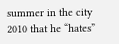summer in the city 2010 that he “hates”